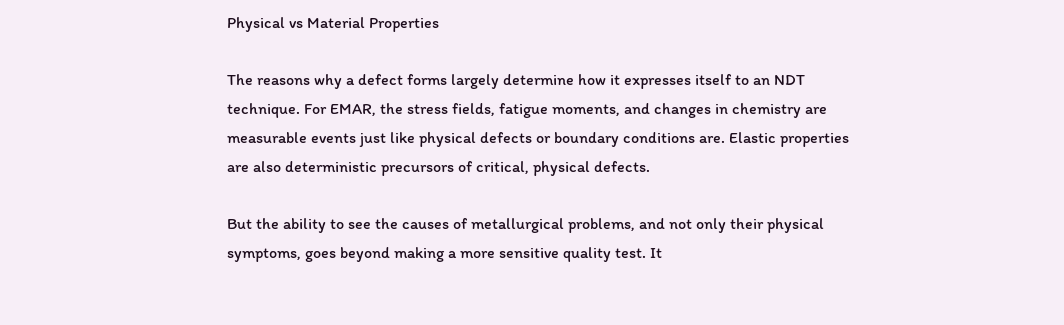Physical vs Material Properties

The reasons why a defect forms largely determine how it expresses itself to an NDT technique. For EMAR, the stress fields, fatigue moments, and changes in chemistry are measurable events just like physical defects or boundary conditions are. Elastic properties are also deterministic precursors of critical, physical defects.

But the ability to see the causes of metallurgical problems, and not only their physical symptoms, goes beyond making a more sensitive quality test. It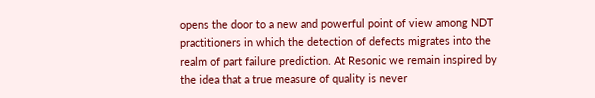opens the door to a new and powerful point of view among NDT practitioners in which the detection of defects migrates into the realm of part failure prediction. At Resonic we remain inspired by the idea that a true measure of quality is never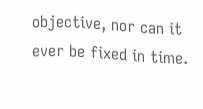objective, nor can it ever be fixed in time.